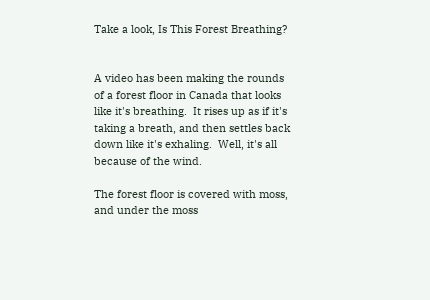Take a look, Is This Forest Breathing?


A video has been making the rounds of a forest floor in Canada that looks like it's breathing.  It rises up as if it's taking a breath, and then settles back down like it's exhaling.  Well, it's all because of the wind.

The forest floor is covered with moss, and under the moss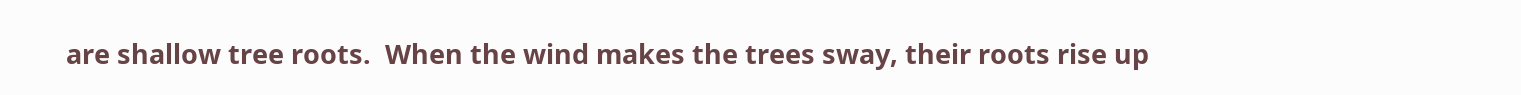are shallow tree roots.  When the wind makes the trees sway, their roots rise up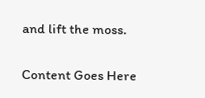and lift the moss.


Content Goes Here